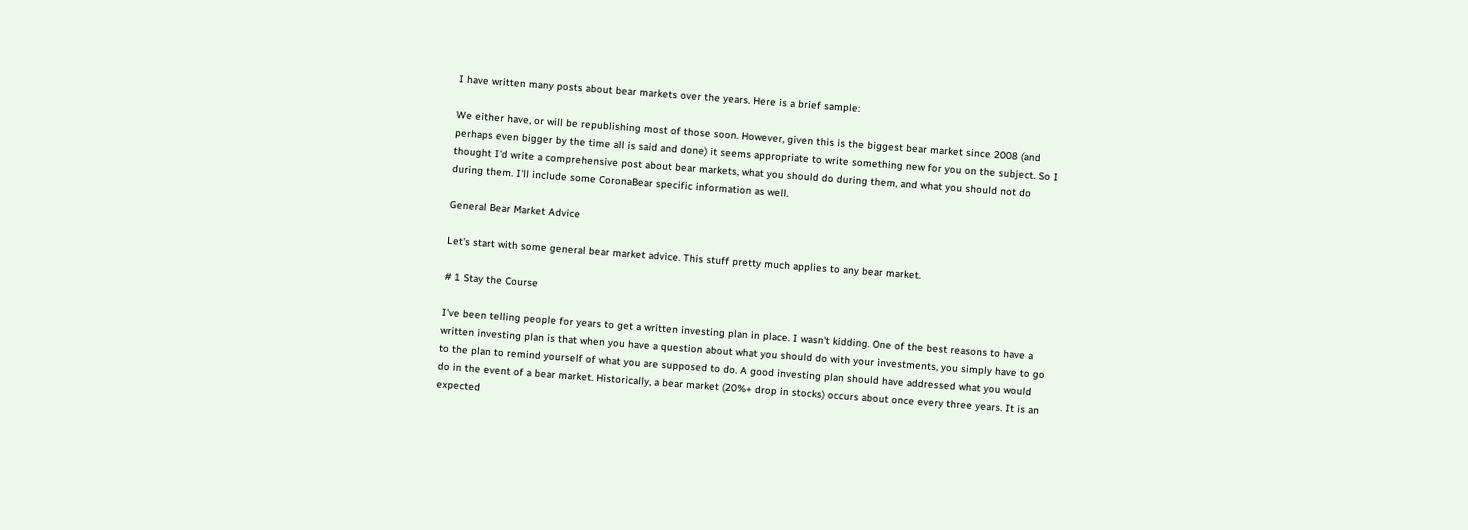I have written many posts about bear markets over the years. Here is a brief sample:

We either have, or will be republishing most of those soon. However, given this is the biggest bear market since 2008 (and perhaps even bigger by the time all is said and done) it seems appropriate to write something new for you on the subject. So I thought I'd write a comprehensive post about bear markets, what you should do during them, and what you should not do during them. I'll include some CoronaBear specific information as well.

General Bear Market Advice

Let's start with some general bear market advice. This stuff pretty much applies to any bear market.

# 1 Stay the Course

I've been telling people for years to get a written investing plan in place. I wasn't kidding. One of the best reasons to have a written investing plan is that when you have a question about what you should do with your investments, you simply have to go to the plan to remind yourself of what you are supposed to do. A good investing plan should have addressed what you would do in the event of a bear market. Historically, a bear market (20%+ drop in stocks) occurs about once every three years. It is an expected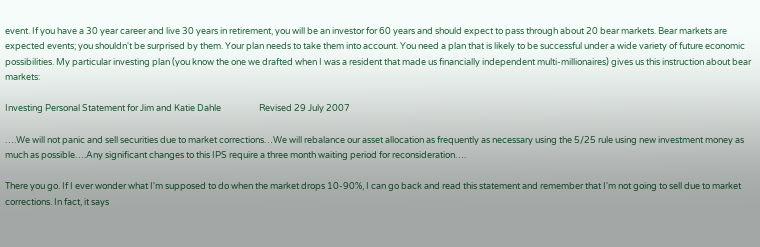event. If you have a 30 year career and live 30 years in retirement, you will be an investor for 60 years and should expect to pass through about 20 bear markets. Bear markets are expected events; you shouldn't be surprised by them. Your plan needs to take them into account. You need a plan that is likely to be successful under a wide variety of future economic possibilities. My particular investing plan (you know the one we drafted when I was a resident that made us financially independent multi-millionaires) gives us this instruction about bear markets:

Investing Personal Statement for Jim and Katie Dahle                   Revised 29 July 2007

….We will not panic and sell securities due to market corrections…We will rebalance our asset allocation as frequently as necessary using the 5/25 rule using new investment money as much as possible….Any significant changes to this IPS require a three month waiting period for reconsideration….

There you go. If I ever wonder what I'm supposed to do when the market drops 10-90%, I can go back and read this statement and remember that I'm not going to sell due to market corrections. In fact, it says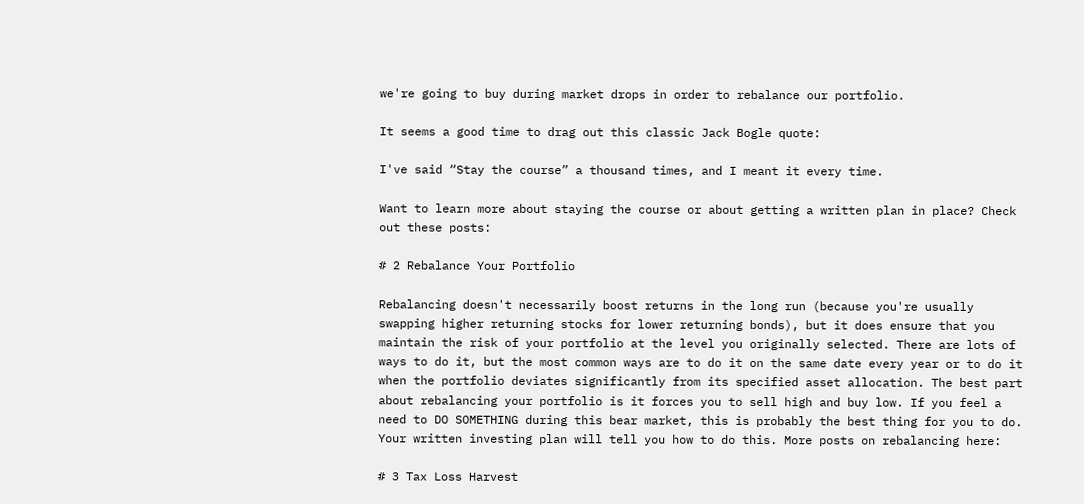we're going to buy during market drops in order to rebalance our portfolio.

It seems a good time to drag out this classic Jack Bogle quote:

I've said “Stay the course” a thousand times, and I meant it every time.

Want to learn more about staying the course or about getting a written plan in place? Check out these posts:

# 2 Rebalance Your Portfolio

Rebalancing doesn't necessarily boost returns in the long run (because you're usually swapping higher returning stocks for lower returning bonds), but it does ensure that you maintain the risk of your portfolio at the level you originally selected. There are lots of ways to do it, but the most common ways are to do it on the same date every year or to do it when the portfolio deviates significantly from its specified asset allocation. The best part about rebalancing your portfolio is it forces you to sell high and buy low. If you feel a need to DO SOMETHING during this bear market, this is probably the best thing for you to do. Your written investing plan will tell you how to do this. More posts on rebalancing here:

# 3 Tax Loss Harvest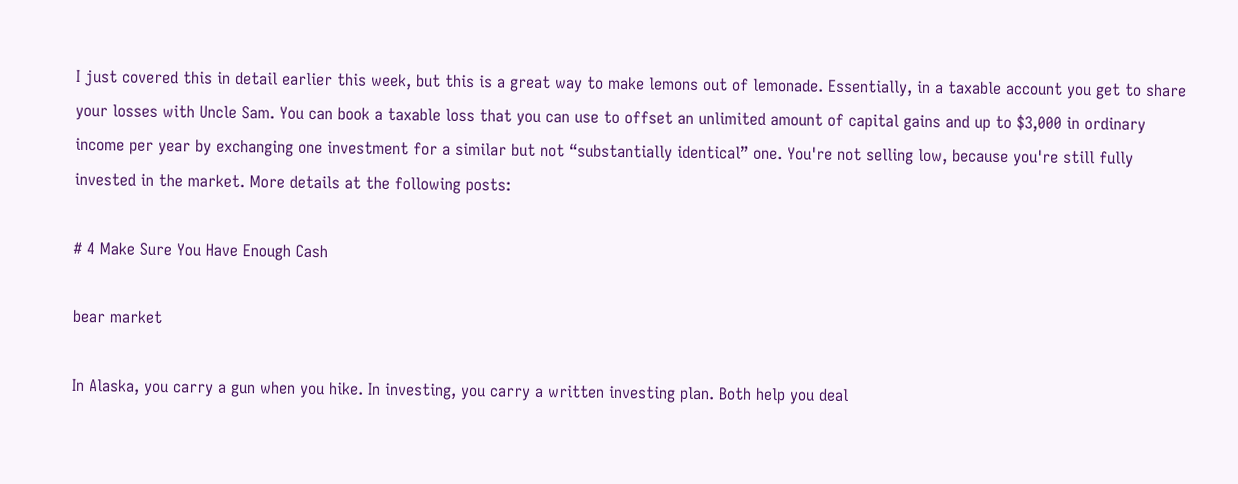I just covered this in detail earlier this week, but this is a great way to make lemons out of lemonade. Essentially, in a taxable account you get to share your losses with Uncle Sam. You can book a taxable loss that you can use to offset an unlimited amount of capital gains and up to $3,000 in ordinary income per year by exchanging one investment for a similar but not “substantially identical” one. You're not selling low, because you're still fully invested in the market. More details at the following posts:

# 4 Make Sure You Have Enough Cash

bear market

In Alaska, you carry a gun when you hike. In investing, you carry a written investing plan. Both help you deal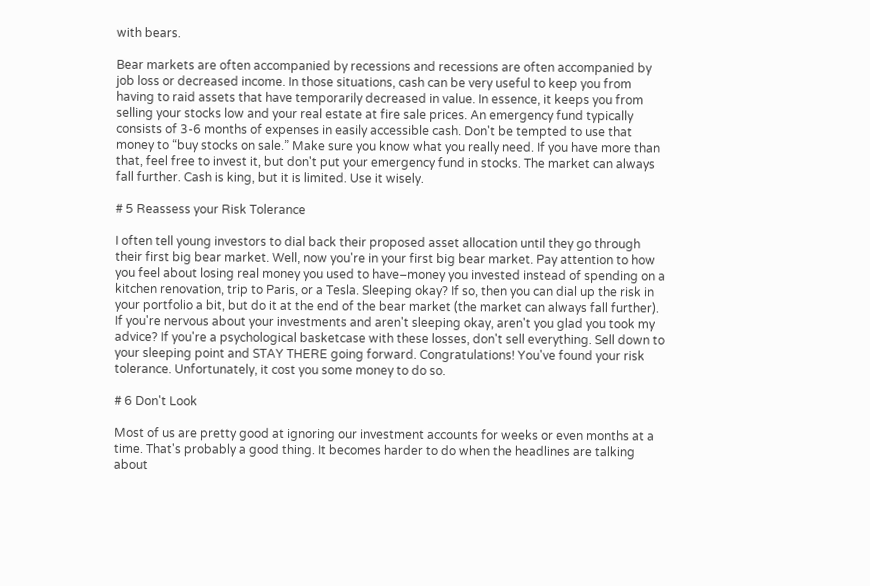with bears.

Bear markets are often accompanied by recessions and recessions are often accompanied by job loss or decreased income. In those situations, cash can be very useful to keep you from having to raid assets that have temporarily decreased in value. In essence, it keeps you from selling your stocks low and your real estate at fire sale prices. An emergency fund typically consists of 3-6 months of expenses in easily accessible cash. Don't be tempted to use that money to “buy stocks on sale.” Make sure you know what you really need. If you have more than that, feel free to invest it, but don't put your emergency fund in stocks. The market can always fall further. Cash is king, but it is limited. Use it wisely.

# 5 Reassess your Risk Tolerance

I often tell young investors to dial back their proposed asset allocation until they go through their first big bear market. Well, now you're in your first big bear market. Pay attention to how you feel about losing real money you used to have–money you invested instead of spending on a kitchen renovation, trip to Paris, or a Tesla. Sleeping okay? If so, then you can dial up the risk in your portfolio a bit, but do it at the end of the bear market (the market can always fall further). If you're nervous about your investments and aren't sleeping okay, aren't you glad you took my advice? If you're a psychological basketcase with these losses, don't sell everything. Sell down to your sleeping point and STAY THERE going forward. Congratulations! You've found your risk tolerance. Unfortunately, it cost you some money to do so.

# 6 Don't Look

Most of us are pretty good at ignoring our investment accounts for weeks or even months at a time. That's probably a good thing. It becomes harder to do when the headlines are talking about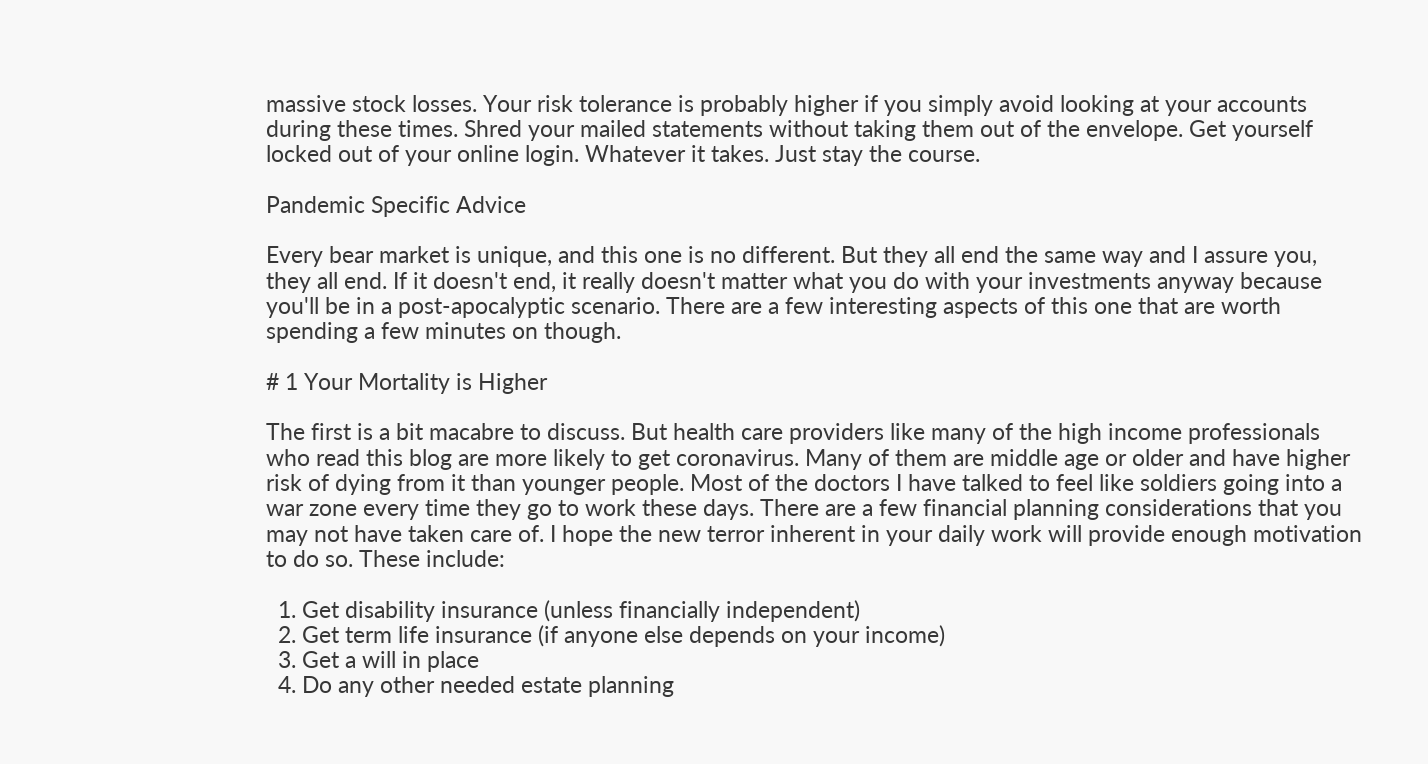massive stock losses. Your risk tolerance is probably higher if you simply avoid looking at your accounts during these times. Shred your mailed statements without taking them out of the envelope. Get yourself locked out of your online login. Whatever it takes. Just stay the course.

Pandemic Specific Advice

Every bear market is unique, and this one is no different. But they all end the same way and I assure you, they all end. If it doesn't end, it really doesn't matter what you do with your investments anyway because you'll be in a post-apocalyptic scenario. There are a few interesting aspects of this one that are worth spending a few minutes on though.

# 1 Your Mortality is Higher

The first is a bit macabre to discuss. But health care providers like many of the high income professionals who read this blog are more likely to get coronavirus. Many of them are middle age or older and have higher risk of dying from it than younger people. Most of the doctors I have talked to feel like soldiers going into a war zone every time they go to work these days. There are a few financial planning considerations that you may not have taken care of. I hope the new terror inherent in your daily work will provide enough motivation to do so. These include:

  1. Get disability insurance (unless financially independent)
  2. Get term life insurance (if anyone else depends on your income)
  3. Get a will in place
  4. Do any other needed estate planning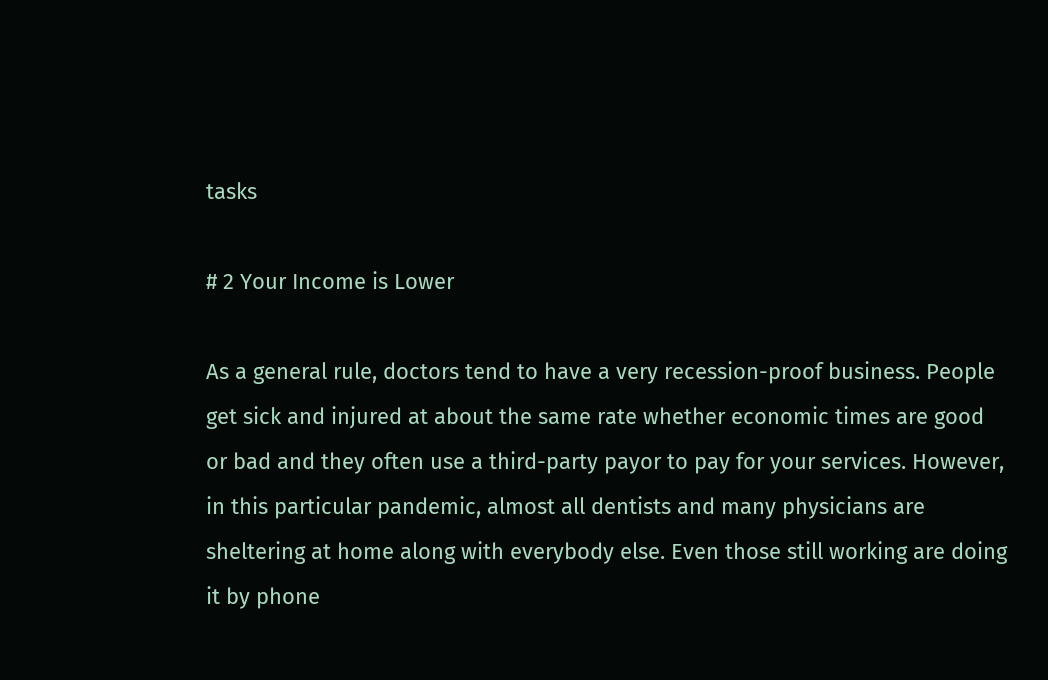tasks

# 2 Your Income is Lower

As a general rule, doctors tend to have a very recession-proof business. People get sick and injured at about the same rate whether economic times are good or bad and they often use a third-party payor to pay for your services. However, in this particular pandemic, almost all dentists and many physicians are sheltering at home along with everybody else. Even those still working are doing it by phone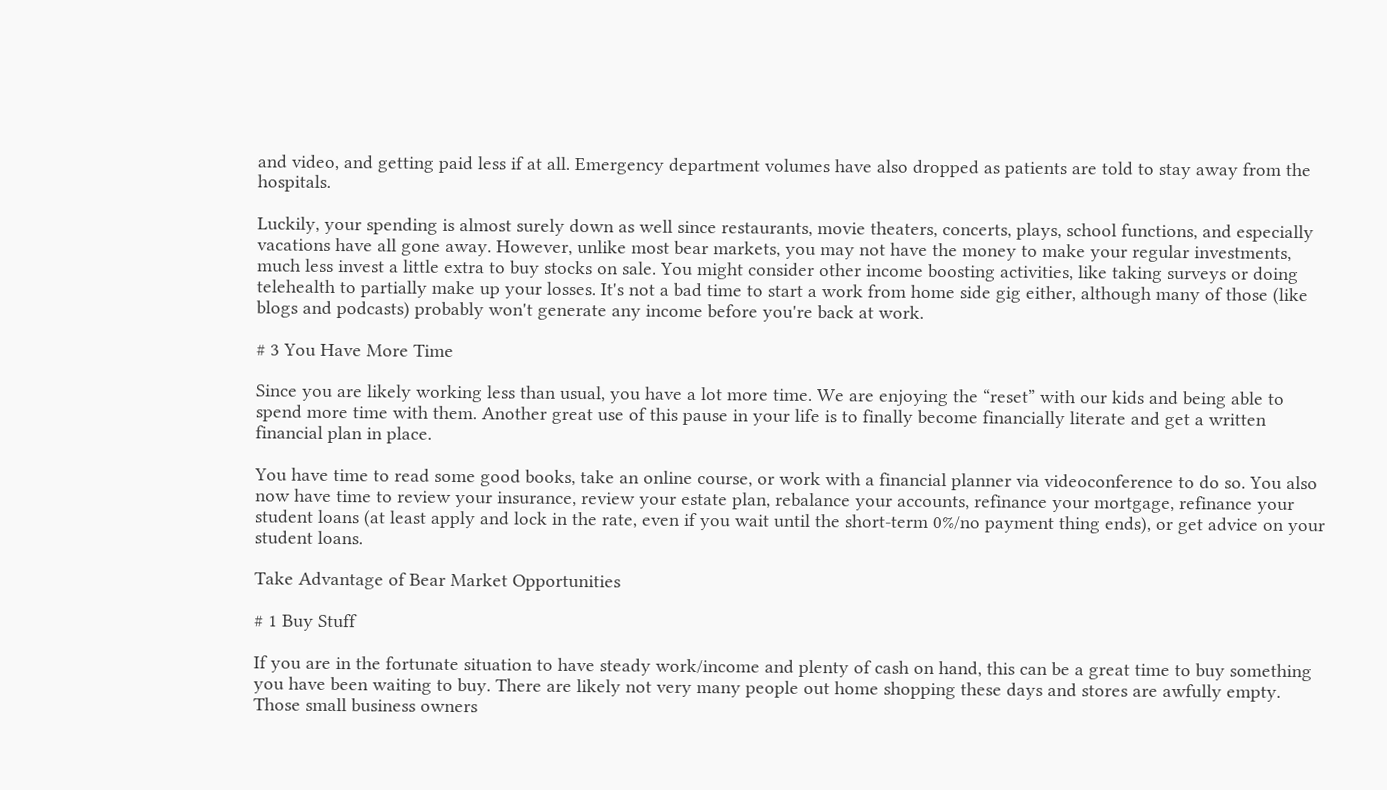and video, and getting paid less if at all. Emergency department volumes have also dropped as patients are told to stay away from the hospitals.

Luckily, your spending is almost surely down as well since restaurants, movie theaters, concerts, plays, school functions, and especially vacations have all gone away. However, unlike most bear markets, you may not have the money to make your regular investments, much less invest a little extra to buy stocks on sale. You might consider other income boosting activities, like taking surveys or doing telehealth to partially make up your losses. It's not a bad time to start a work from home side gig either, although many of those (like blogs and podcasts) probably won't generate any income before you're back at work.

# 3 You Have More Time

Since you are likely working less than usual, you have a lot more time. We are enjoying the “reset” with our kids and being able to spend more time with them. Another great use of this pause in your life is to finally become financially literate and get a written financial plan in place.

You have time to read some good books, take an online course, or work with a financial planner via videoconference to do so. You also now have time to review your insurance, review your estate plan, rebalance your accounts, refinance your mortgage, refinance your student loans (at least apply and lock in the rate, even if you wait until the short-term 0%/no payment thing ends), or get advice on your student loans.

Take Advantage of Bear Market Opportunities

# 1 Buy Stuff

If you are in the fortunate situation to have steady work/income and plenty of cash on hand, this can be a great time to buy something you have been waiting to buy. There are likely not very many people out home shopping these days and stores are awfully empty. Those small business owners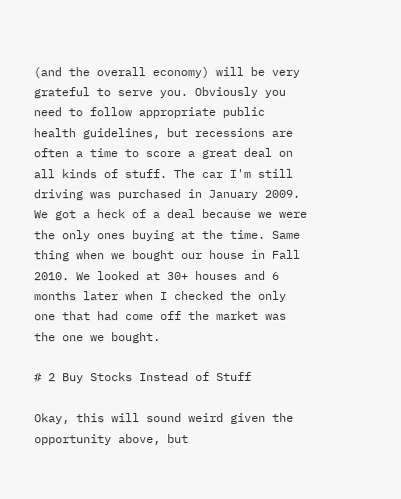(and the overall economy) will be very grateful to serve you. Obviously you need to follow appropriate public health guidelines, but recessions are often a time to score a great deal on all kinds of stuff. The car I'm still driving was purchased in January 2009. We got a heck of a deal because we were the only ones buying at the time. Same thing when we bought our house in Fall 2010. We looked at 30+ houses and 6 months later when I checked the only one that had come off the market was the one we bought.

# 2 Buy Stocks Instead of Stuff

Okay, this will sound weird given the opportunity above, but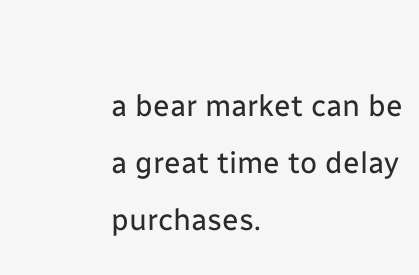a bear market can be a great time to delay purchases.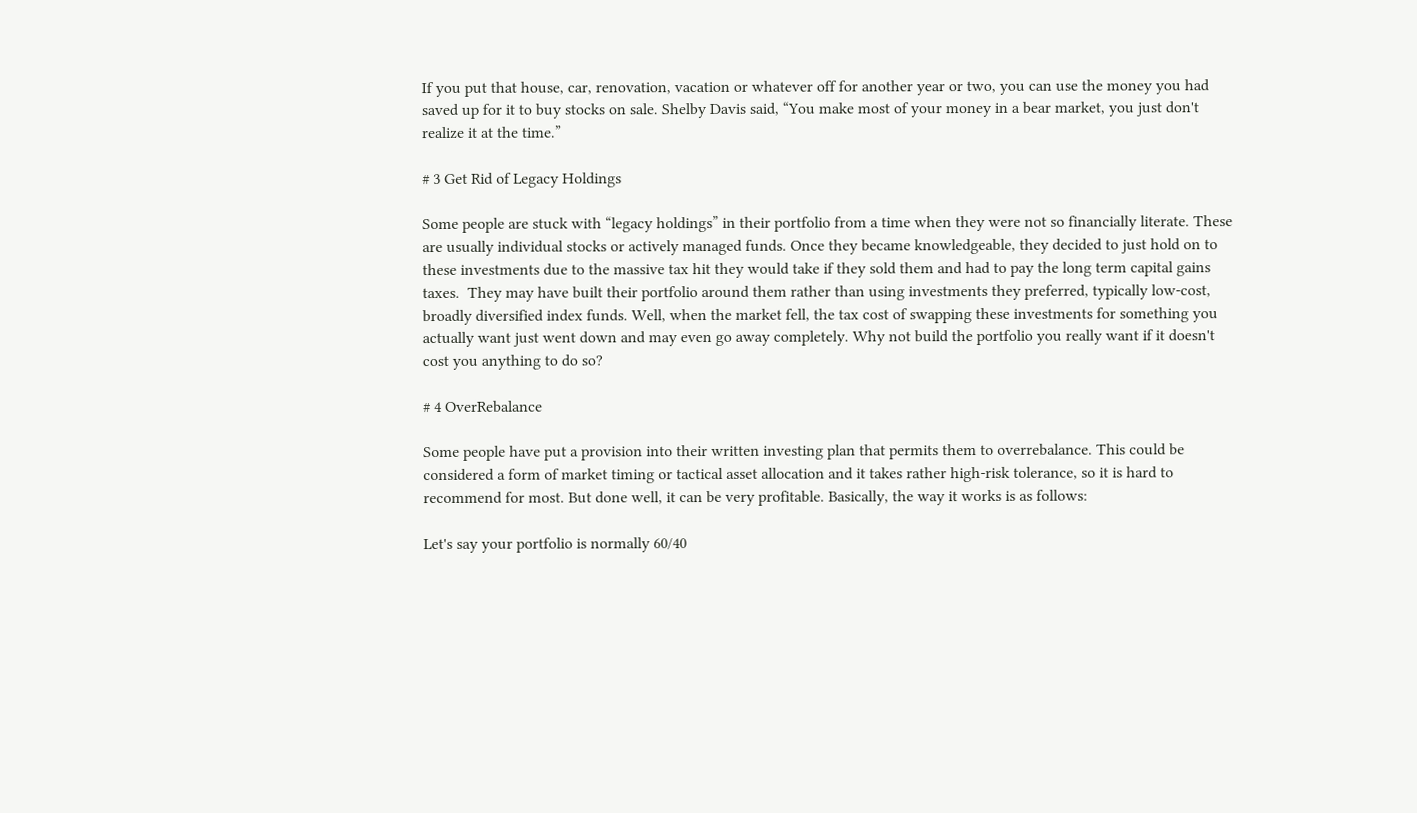If you put that house, car, renovation, vacation or whatever off for another year or two, you can use the money you had saved up for it to buy stocks on sale. Shelby Davis said, “You make most of your money in a bear market, you just don't realize it at the time.”

# 3 Get Rid of Legacy Holdings

Some people are stuck with “legacy holdings” in their portfolio from a time when they were not so financially literate. These are usually individual stocks or actively managed funds. Once they became knowledgeable, they decided to just hold on to these investments due to the massive tax hit they would take if they sold them and had to pay the long term capital gains taxes.  They may have built their portfolio around them rather than using investments they preferred, typically low-cost, broadly diversified index funds. Well, when the market fell, the tax cost of swapping these investments for something you actually want just went down and may even go away completely. Why not build the portfolio you really want if it doesn't cost you anything to do so?

# 4 OverRebalance

Some people have put a provision into their written investing plan that permits them to overrebalance. This could be considered a form of market timing or tactical asset allocation and it takes rather high-risk tolerance, so it is hard to recommend for most. But done well, it can be very profitable. Basically, the way it works is as follows:

Let's say your portfolio is normally 60/40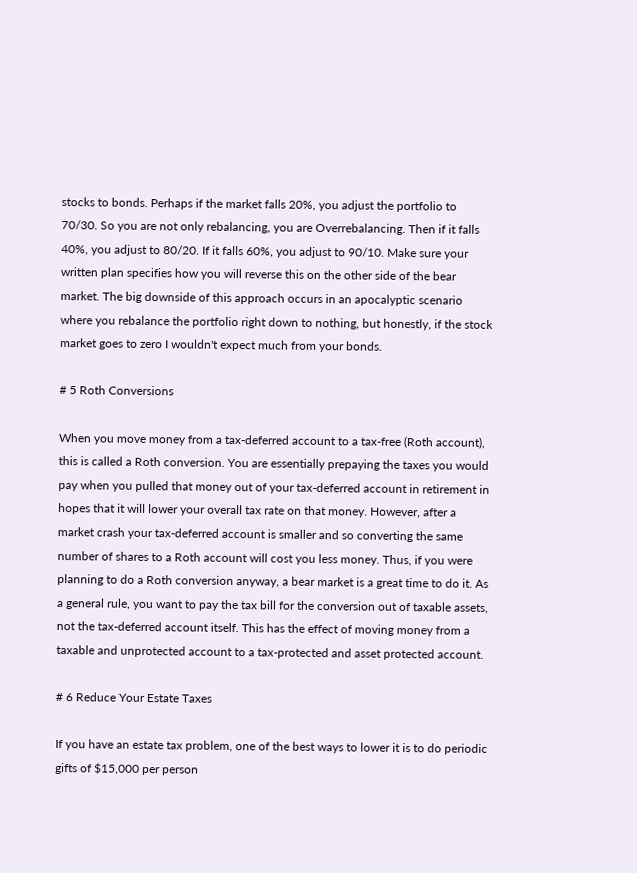stocks to bonds. Perhaps if the market falls 20%, you adjust the portfolio to 70/30. So you are not only rebalancing, you are Overrebalancing. Then if it falls 40%, you adjust to 80/20. If it falls 60%, you adjust to 90/10. Make sure your written plan specifies how you will reverse this on the other side of the bear market. The big downside of this approach occurs in an apocalyptic scenario where you rebalance the portfolio right down to nothing, but honestly, if the stock market goes to zero I wouldn't expect much from your bonds.

# 5 Roth Conversions

When you move money from a tax-deferred account to a tax-free (Roth account), this is called a Roth conversion. You are essentially prepaying the taxes you would pay when you pulled that money out of your tax-deferred account in retirement in hopes that it will lower your overall tax rate on that money. However, after a market crash your tax-deferred account is smaller and so converting the same number of shares to a Roth account will cost you less money. Thus, if you were planning to do a Roth conversion anyway, a bear market is a great time to do it. As a general rule, you want to pay the tax bill for the conversion out of taxable assets, not the tax-deferred account itself. This has the effect of moving money from a taxable and unprotected account to a tax-protected and asset protected account.

# 6 Reduce Your Estate Taxes

If you have an estate tax problem, one of the best ways to lower it is to do periodic gifts of $15,000 per person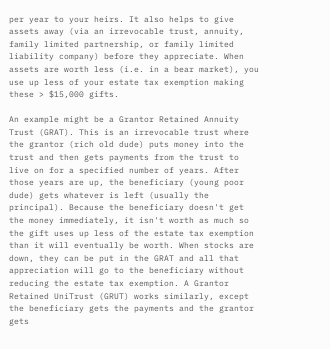per year to your heirs. It also helps to give assets away (via an irrevocable trust, annuity, family limited partnership, or family limited liability company) before they appreciate. When assets are worth less (i.e. in a bear market), you use up less of your estate tax exemption making these > $15,000 gifts.

An example might be a Grantor Retained Annuity Trust (GRAT). This is an irrevocable trust where the grantor (rich old dude) puts money into the trust and then gets payments from the trust to live on for a specified number of years. After those years are up, the beneficiary (young poor dude) gets whatever is left (usually the principal). Because the beneficiary doesn't get the money immediately, it isn't worth as much so the gift uses up less of the estate tax exemption than it will eventually be worth. When stocks are down, they can be put in the GRAT and all that appreciation will go to the beneficiary without reducing the estate tax exemption. A Grantor Retained UniTrust (GRUT) works similarly, except the beneficiary gets the payments and the grantor gets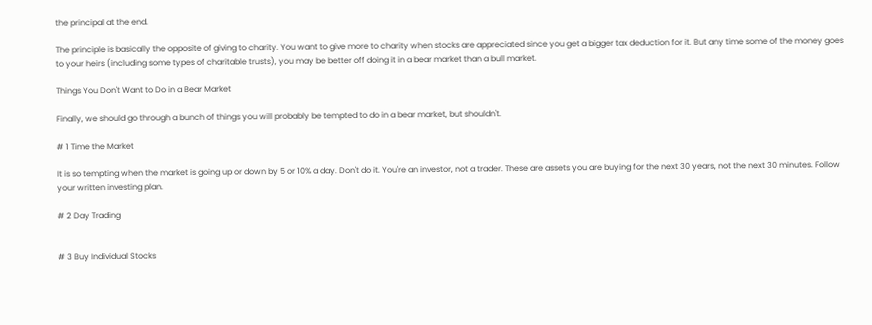the principal at the end.

The principle is basically the opposite of giving to charity. You want to give more to charity when stocks are appreciated since you get a bigger tax deduction for it. But any time some of the money goes to your heirs (including some types of charitable trusts), you may be better off doing it in a bear market than a bull market.

Things You Don't Want to Do in a Bear Market

Finally, we should go through a bunch of things you will probably be tempted to do in a bear market, but shouldn't.

# 1 Time the Market

It is so tempting when the market is going up or down by 5 or 10% a day. Don't do it. You're an investor, not a trader. These are assets you are buying for the next 30 years, not the next 30 minutes. Follow your written investing plan.

# 2 Day Trading


# 3 Buy Individual Stocks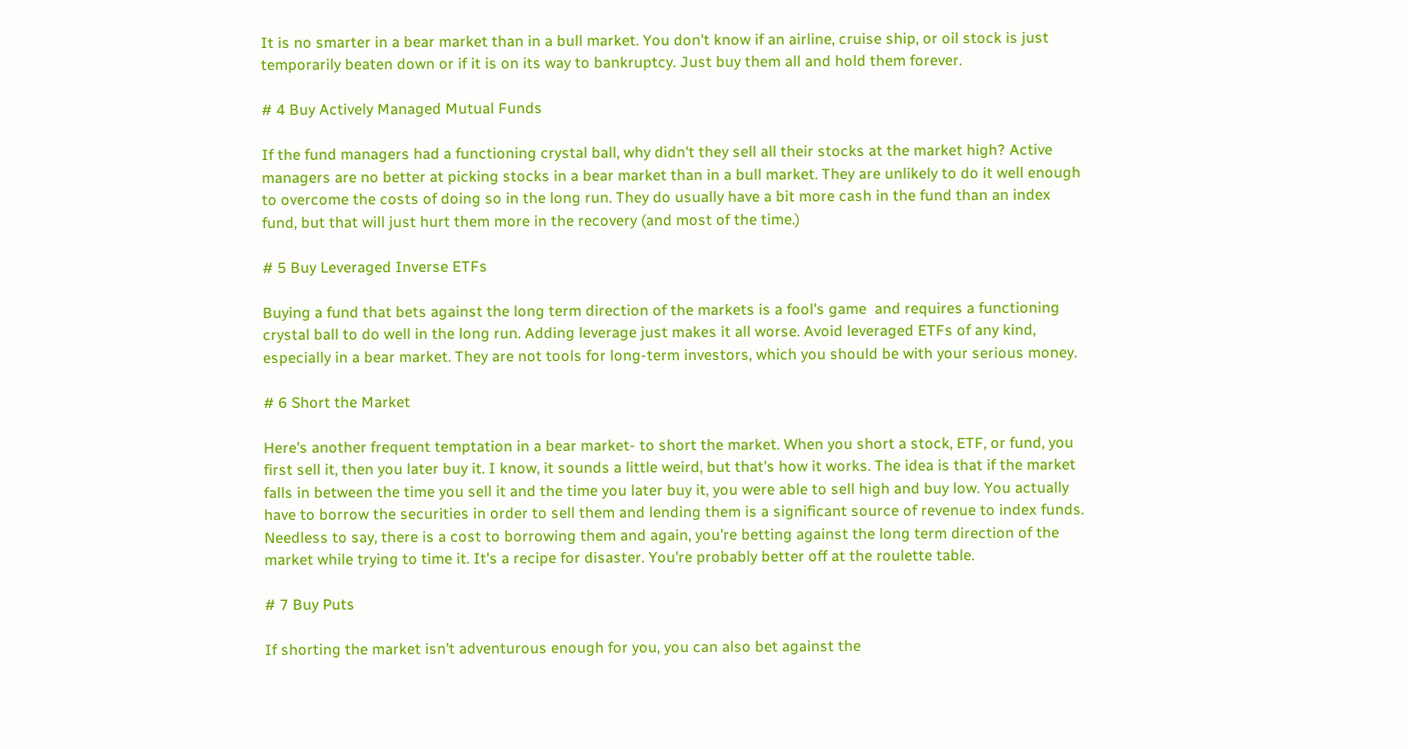It is no smarter in a bear market than in a bull market. You don't know if an airline, cruise ship, or oil stock is just temporarily beaten down or if it is on its way to bankruptcy. Just buy them all and hold them forever.

# 4 Buy Actively Managed Mutual Funds

If the fund managers had a functioning crystal ball, why didn't they sell all their stocks at the market high? Active managers are no better at picking stocks in a bear market than in a bull market. They are unlikely to do it well enough to overcome the costs of doing so in the long run. They do usually have a bit more cash in the fund than an index fund, but that will just hurt them more in the recovery (and most of the time.)

# 5 Buy Leveraged Inverse ETFs

Buying a fund that bets against the long term direction of the markets is a fool's game  and requires a functioning crystal ball to do well in the long run. Adding leverage just makes it all worse. Avoid leveraged ETFs of any kind, especially in a bear market. They are not tools for long-term investors, which you should be with your serious money.

# 6 Short the Market

Here's another frequent temptation in a bear market- to short the market. When you short a stock, ETF, or fund, you first sell it, then you later buy it. I know, it sounds a little weird, but that's how it works. The idea is that if the market falls in between the time you sell it and the time you later buy it, you were able to sell high and buy low. You actually have to borrow the securities in order to sell them and lending them is a significant source of revenue to index funds. Needless to say, there is a cost to borrowing them and again, you're betting against the long term direction of the market while trying to time it. It's a recipe for disaster. You're probably better off at the roulette table.

# 7 Buy Puts

If shorting the market isn't adventurous enough for you, you can also bet against the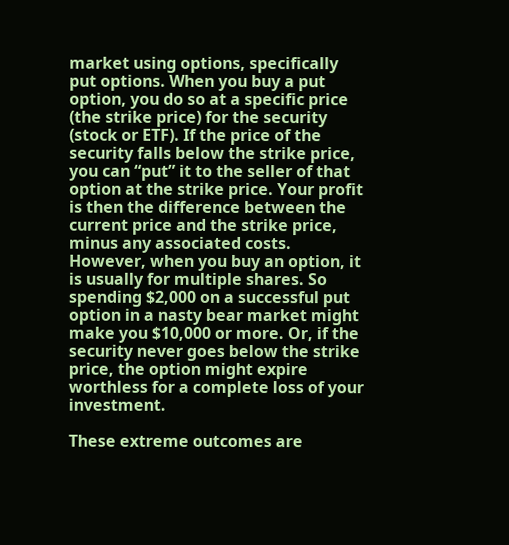market using options, specifically put options. When you buy a put option, you do so at a specific price (the strike price) for the security (stock or ETF). If the price of the security falls below the strike price, you can “put” it to the seller of that option at the strike price. Your profit is then the difference between the current price and the strike price, minus any associated costs. However, when you buy an option, it is usually for multiple shares. So spending $2,000 on a successful put option in a nasty bear market might make you $10,000 or more. Or, if the security never goes below the strike price, the option might expire worthless for a complete loss of your investment.

These extreme outcomes are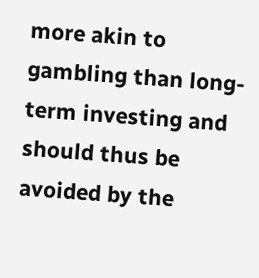more akin to gambling than long-term investing and should thus be avoided by the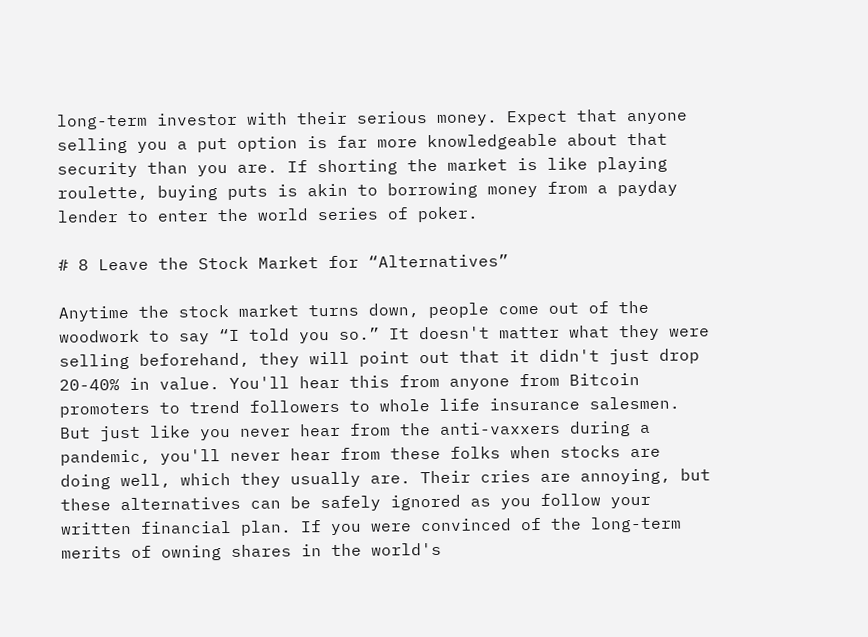long-term investor with their serious money. Expect that anyone selling you a put option is far more knowledgeable about that security than you are. If shorting the market is like playing roulette, buying puts is akin to borrowing money from a payday lender to enter the world series of poker.

# 8 Leave the Stock Market for “Alternatives”

Anytime the stock market turns down, people come out of the woodwork to say “I told you so.” It doesn't matter what they were selling beforehand, they will point out that it didn't just drop 20-40% in value. You'll hear this from anyone from Bitcoin promoters to trend followers to whole life insurance salesmen. But just like you never hear from the anti-vaxxers during a pandemic, you'll never hear from these folks when stocks are doing well, which they usually are. Their cries are annoying, but these alternatives can be safely ignored as you follow your written financial plan. If you were convinced of the long-term merits of owning shares in the world's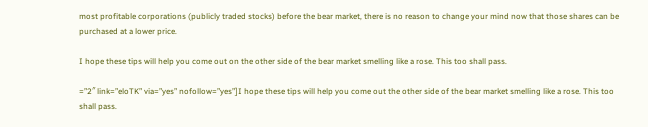most profitable corporations (publicly traded stocks) before the bear market, there is no reason to change your mind now that those shares can be purchased at a lower price.

I hope these tips will help you come out on the other side of the bear market smelling like a rose. This too shall pass.

=”2″ link=”eloTK” via=”yes” nofollow=”yes”]I hope these tips will help you come out the other side of the bear market smelling like a rose. This too shall pass.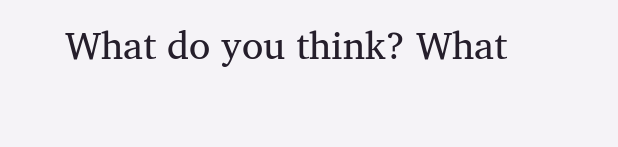What do you think? What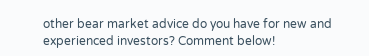other bear market advice do you have for new and experienced investors? Comment below!